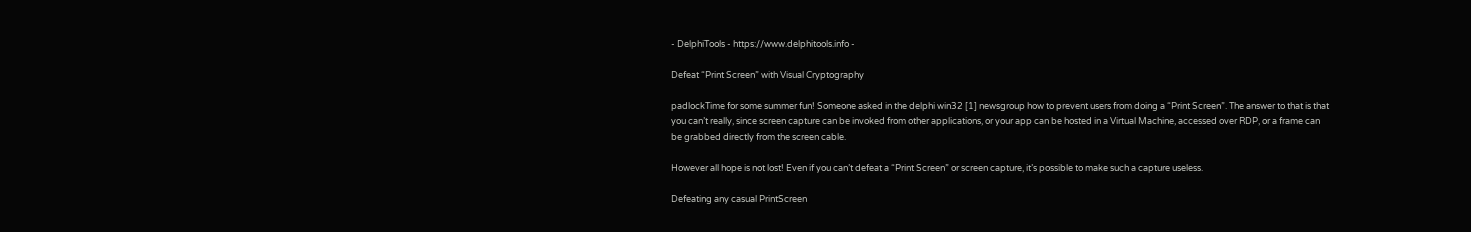- DelphiTools - https://www.delphitools.info -

Defeat “Print Screen” with Visual Cryptography

padlockTime for some summer fun! Someone asked in the delphi win32 [1] newsgroup how to prevent users from doing a “Print Screen”. The answer to that is that you can’t really, since screen capture can be invoked from other applications, or your app can be hosted in a Virtual Machine, accessed over RDP, or a frame can be grabbed directly from the screen cable.

However all hope is not lost! Even if you can’t defeat a “Print Screen” or screen capture, it’s possible to make such a capture useless.

Defeating any casual PrintScreen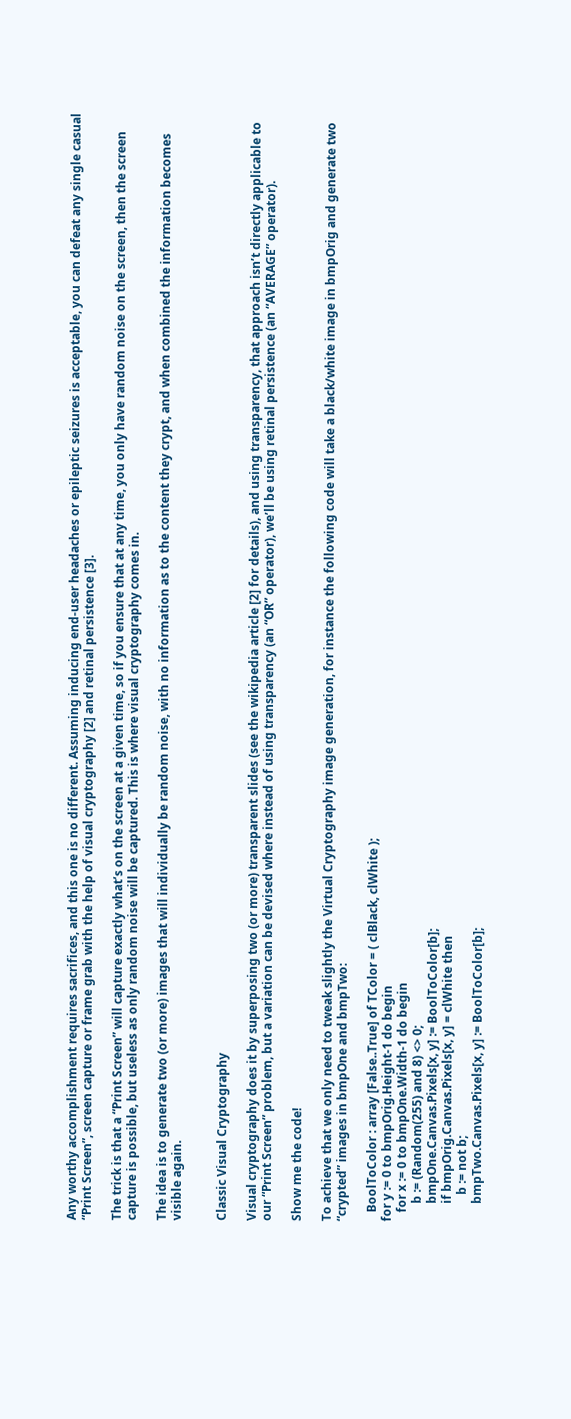Any worthy accomplishment requires sacrifices, and this one is no different. Assuming inducing end-user headaches or epileptic seizures is acceptable, you can defeat any single casual “Print Screen”, screen capture or frame grab with the help of visual cryptography [2] and retinal persistence [3].

The trick is that a “Print Screen” will capture exactly what’s on the screen at a given time, so if you ensure that at any time, you only have random noise on the screen, then the screen capture is possible, but useless as only random noise will be captured. This is where visual cryptography comes in.

The idea is to generate two (or more) images that will individually be random noise, with no information as to the content they crypt, and when combined the information becomes visible again.


Classic Visual Cryptography

Visual cryptography does it by superposing two (or more) transparent slides (see the wikipedia article [2] for details), and using transparency, that approach isn’t directly applicable to our “Print Screen” problem, but a variation can be devised where instead of using transparency (an “OR” operator), we’ll be using retinal persistence (an “AVERAGE” operator).

Show me the code!

To achieve that we only need to tweak slightly the Virtual Cryptography image generation, for instance the following code will take a black/white image in bmpOrig and generate two “crypted” images in bmpOne and bmpTwo:

   BoolToColor : array [False..True] of TColor = ( clBlack, clWhite );
for y := 0 to bmpOrig.Height-1 do begin
   for x := 0 to bmpOne.Width-1 do begin
      b := (Random(255) and 8) <> 0;
      bmpOne.Canvas.Pixels[x, y] := BoolToColor[b];
      if bmpOrig.Canvas.Pixels[x, y] = clWhite then
         b := not b;
      bmpTwo.Canvas.Pixels[x, y] := BoolToColor[b];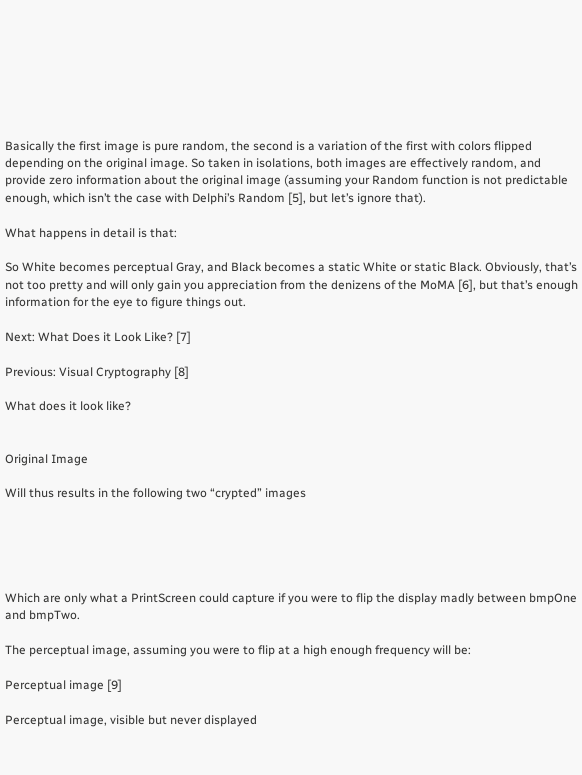Basically the first image is pure random, the second is a variation of the first with colors flipped depending on the original image. So taken in isolations, both images are effectively random, and provide zero information about the original image (assuming your Random function is not predictable enough, which isn’t the case with Delphi’s Random [5], but let’s ignore that).

What happens in detail is that:

So White becomes perceptual Gray, and Black becomes a static White or static Black. Obviously, that’s not too pretty and will only gain you appreciation from the denizens of the MoMA [6], but that’s enough information for the eye to figure things out.

Next: What Does it Look Like? [7]

Previous: Visual Cryptography [8]

What does it look like?


Original Image

Will thus results in the following two “crypted” images





Which are only what a PrintScreen could capture if you were to flip the display madly between bmpOne and bmpTwo.

The perceptual image, assuming you were to flip at a high enough frequency will be:

Perceptual image [9]

Perceptual image, visible but never displayed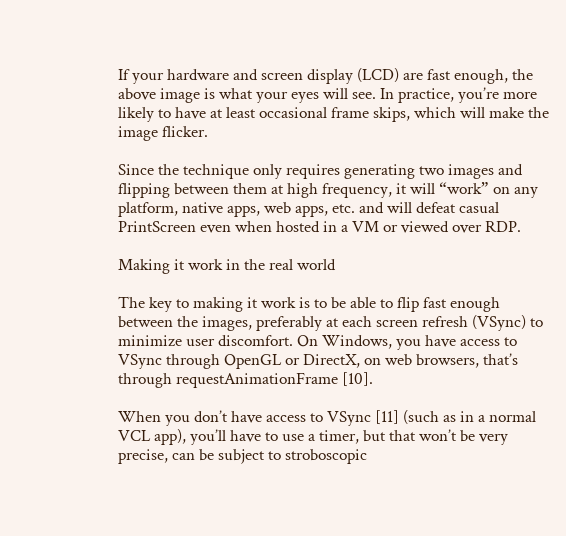If your hardware and screen display (LCD) are fast enough, the above image is what your eyes will see. In practice, you’re more likely to have at least occasional frame skips, which will make the image flicker.

Since the technique only requires generating two images and flipping between them at high frequency, it will “work” on any platform, native apps, web apps, etc. and will defeat casual PrintScreen even when hosted in a VM or viewed over RDP.

Making it work in the real world

The key to making it work is to be able to flip fast enough between the images, preferably at each screen refresh (VSync) to minimize user discomfort. On Windows, you have access to VSync through OpenGL or DirectX, on web browsers, that’s through requestAnimationFrame [10].

When you don’t have access to VSync [11] (such as in a normal VCL app), you’ll have to use a timer, but that won’t be very precise, can be subject to stroboscopic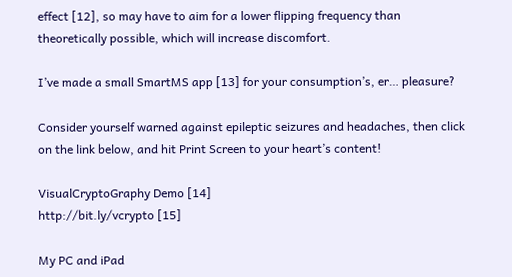effect [12], so may have to aim for a lower flipping frequency than theoretically possible, which will increase discomfort.

I’ve made a small SmartMS app [13] for your consumption’s, er… pleasure?

Consider yourself warned against epileptic seizures and headaches, then click on the link below, and hit Print Screen to your heart’s content!

VisualCryptoGraphy Demo [14]
http://bit.ly/vcrypto [15]

My PC and iPad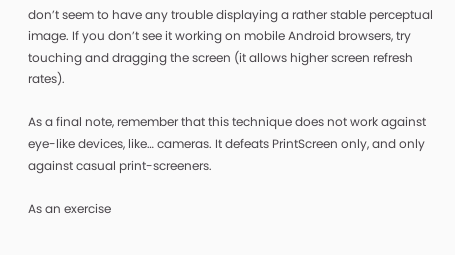don’t seem to have any trouble displaying a rather stable perceptual image. If you don’t see it working on mobile Android browsers, try touching and dragging the screen (it allows higher screen refresh rates).

As a final note, remember that this technique does not work against eye-like devices, like… cameras. It defeats PrintScreen only, and only against casual print-screeners.

As an exercise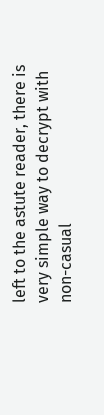left to the astute reader, there is very simple way to decrypt with non-casual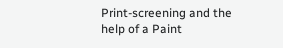Print-screening and the help of a Paint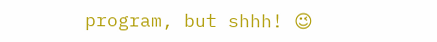program, but shhh! 😉